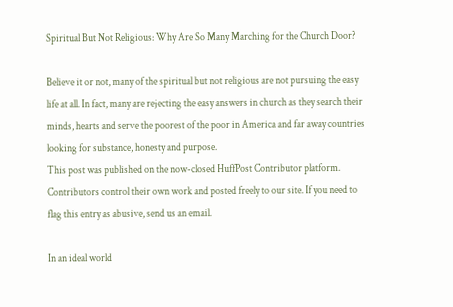Spiritual But Not Religious: Why Are So Many Marching for the Church Door?

Believe it or not, many of the spiritual but not religious are not pursuing the easy life at all. In fact, many are rejecting the easy answers in church as they search their minds, hearts and serve the poorest of the poor in America and far away countries looking for substance, honesty and purpose.
This post was published on the now-closed HuffPost Contributor platform. Contributors control their own work and posted freely to our site. If you need to flag this entry as abusive, send us an email.

In an ideal world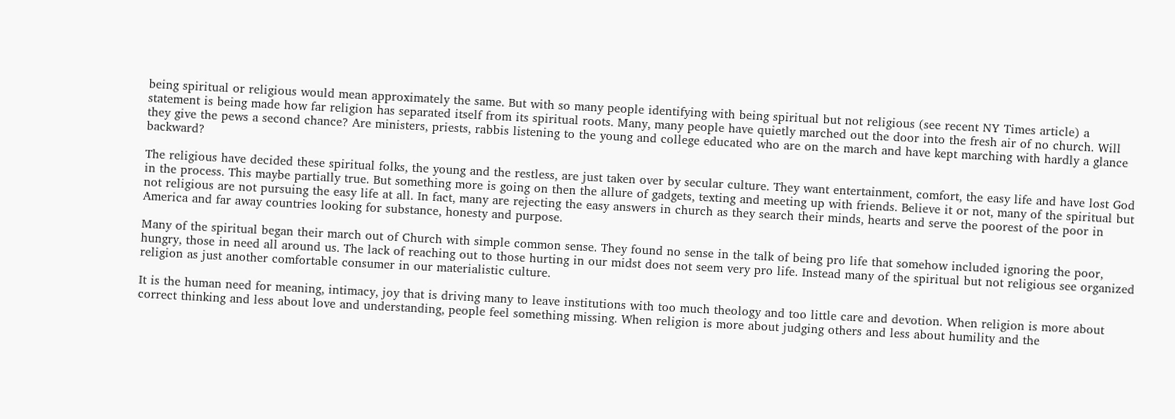being spiritual or religious would mean approximately the same. But with so many people identifying with being spiritual but not religious (see recent NY Times article) a statement is being made how far religion has separated itself from its spiritual roots. Many, many people have quietly marched out the door into the fresh air of no church. Will they give the pews a second chance? Are ministers, priests, rabbis listening to the young and college educated who are on the march and have kept marching with hardly a glance backward?

The religious have decided these spiritual folks, the young and the restless, are just taken over by secular culture. They want entertainment, comfort, the easy life and have lost God in the process. This maybe partially true. But something more is going on then the allure of gadgets, texting and meeting up with friends. Believe it or not, many of the spiritual but not religious are not pursuing the easy life at all. In fact, many are rejecting the easy answers in church as they search their minds, hearts and serve the poorest of the poor in America and far away countries looking for substance, honesty and purpose.

Many of the spiritual began their march out of Church with simple common sense. They found no sense in the talk of being pro life that somehow included ignoring the poor, hungry, those in need all around us. The lack of reaching out to those hurting in our midst does not seem very pro life. Instead many of the spiritual but not religious see organized religion as just another comfortable consumer in our materialistic culture.

It is the human need for meaning, intimacy, joy that is driving many to leave institutions with too much theology and too little care and devotion. When religion is more about correct thinking and less about love and understanding, people feel something missing. When religion is more about judging others and less about humility and the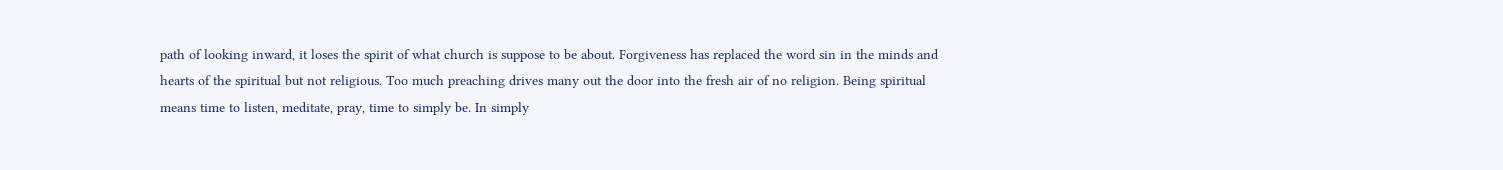path of looking inward, it loses the spirit of what church is suppose to be about. Forgiveness has replaced the word sin in the minds and hearts of the spiritual but not religious. Too much preaching drives many out the door into the fresh air of no religion. Being spiritual means time to listen, meditate, pray, time to simply be. In simply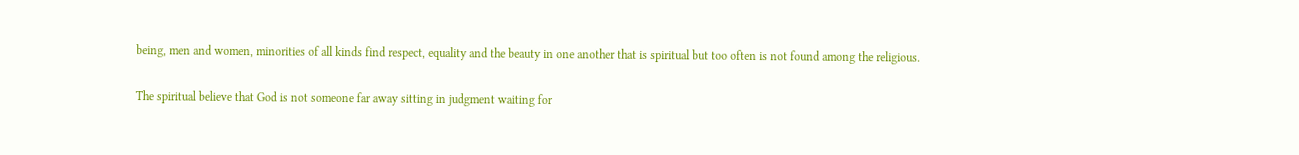being, men and women, minorities of all kinds find respect, equality and the beauty in one another that is spiritual but too often is not found among the religious.

The spiritual believe that God is not someone far away sitting in judgment waiting for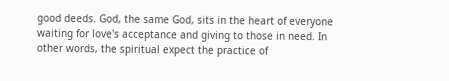good deeds. God, the same God, sits in the heart of everyone waiting for love's acceptance and giving to those in need. In other words, the spiritual expect the practice of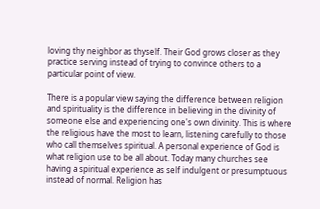loving thy neighbor as thyself. Their God grows closer as they practice serving instead of trying to convince others to a particular point of view.

There is a popular view saying the difference between religion and spirituality is the difference in believing in the divinity of someone else and experiencing one's own divinity. This is where the religious have the most to learn, listening carefully to those who call themselves spiritual. A personal experience of God is what religion use to be all about. Today many churches see having a spiritual experience as self indulgent or presumptuous instead of normal. Religion has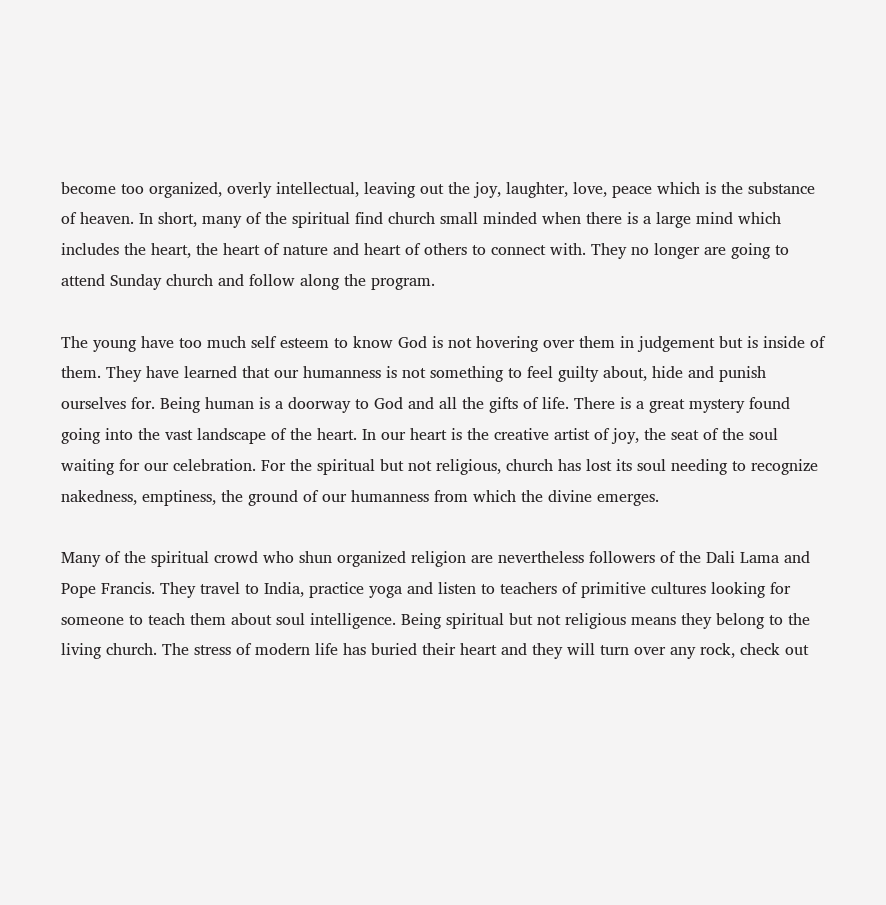become too organized, overly intellectual, leaving out the joy, laughter, love, peace which is the substance of heaven. In short, many of the spiritual find church small minded when there is a large mind which includes the heart, the heart of nature and heart of others to connect with. They no longer are going to attend Sunday church and follow along the program.

The young have too much self esteem to know God is not hovering over them in judgement but is inside of them. They have learned that our humanness is not something to feel guilty about, hide and punish ourselves for. Being human is a doorway to God and all the gifts of life. There is a great mystery found going into the vast landscape of the heart. In our heart is the creative artist of joy, the seat of the soul waiting for our celebration. For the spiritual but not religious, church has lost its soul needing to recognize nakedness, emptiness, the ground of our humanness from which the divine emerges.

Many of the spiritual crowd who shun organized religion are nevertheless followers of the Dali Lama and Pope Francis. They travel to India, practice yoga and listen to teachers of primitive cultures looking for someone to teach them about soul intelligence. Being spiritual but not religious means they belong to the living church. The stress of modern life has buried their heart and they will turn over any rock, check out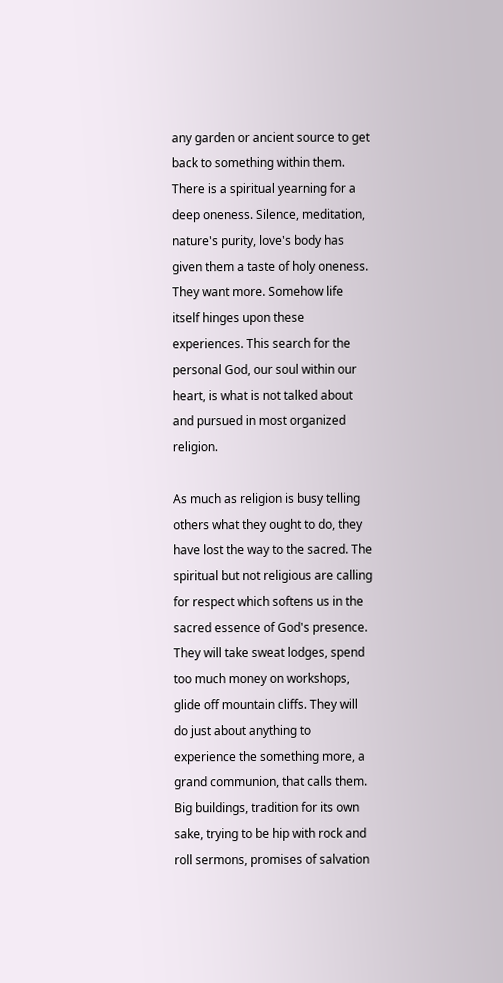any garden or ancient source to get back to something within them. There is a spiritual yearning for a deep oneness. Silence, meditation, nature's purity, love's body has given them a taste of holy oneness. They want more. Somehow life itself hinges upon these experiences. This search for the personal God, our soul within our heart, is what is not talked about and pursued in most organized religion.

As much as religion is busy telling others what they ought to do, they have lost the way to the sacred. The spiritual but not religious are calling for respect which softens us in the sacred essence of God's presence. They will take sweat lodges, spend too much money on workshops, glide off mountain cliffs. They will do just about anything to experience the something more, a grand communion, that calls them. Big buildings, tradition for its own sake, trying to be hip with rock and roll sermons, promises of salvation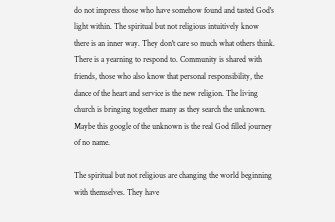do not impress those who have somehow found and tasted God's light within. The spiritual but not religious intuitively know there is an inner way. They don't care so much what others think. There is a yearning to respond to. Community is shared with friends, those who also know that personal responsibility, the dance of the heart and service is the new religion. The living church is bringing together many as they search the unknown. Maybe this google of the unknown is the real God filled journey of no name.

The spiritual but not religious are changing the world beginning with themselves. They have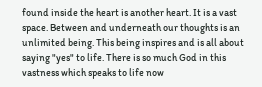found inside the heart is another heart. It is a vast space. Between and underneath our thoughts is an unlimited being. This being inspires and is all about saying "yes" to life. There is so much God in this vastness which speaks to life now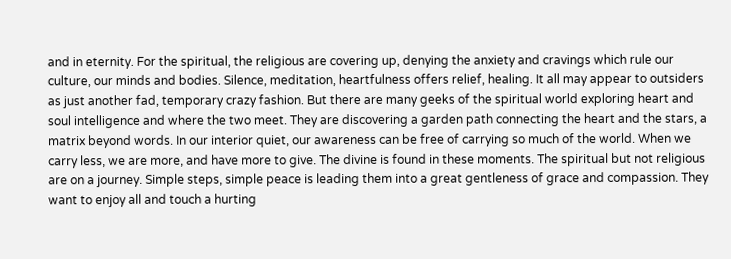and in eternity. For the spiritual, the religious are covering up, denying the anxiety and cravings which rule our culture, our minds and bodies. Silence, meditation, heartfulness offers relief, healing. It all may appear to outsiders as just another fad, temporary crazy fashion. But there are many geeks of the spiritual world exploring heart and soul intelligence and where the two meet. They are discovering a garden path connecting the heart and the stars, a matrix beyond words. In our interior quiet, our awareness can be free of carrying so much of the world. When we carry less, we are more, and have more to give. The divine is found in these moments. The spiritual but not religious are on a journey. Simple steps, simple peace is leading them into a great gentleness of grace and compassion. They want to enjoy all and touch a hurting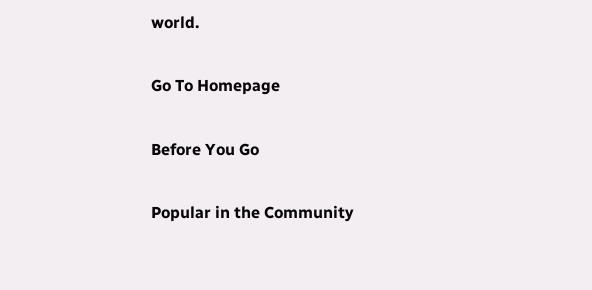world.

Go To Homepage

Before You Go

Popular in the Community